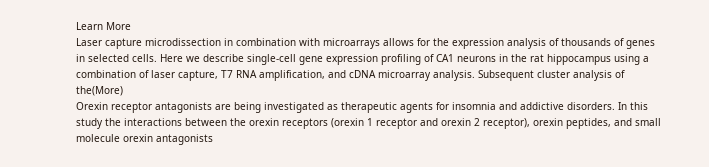Learn More
Laser capture microdissection in combination with microarrays allows for the expression analysis of thousands of genes in selected cells. Here we describe single-cell gene expression profiling of CA1 neurons in the rat hippocampus using a combination of laser capture, T7 RNA amplification, and cDNA microarray analysis. Subsequent cluster analysis of the(More)
Orexin receptor antagonists are being investigated as therapeutic agents for insomnia and addictive disorders. In this study the interactions between the orexin receptors (orexin 1 receptor and orexin 2 receptor), orexin peptides, and small molecule orexin antagonists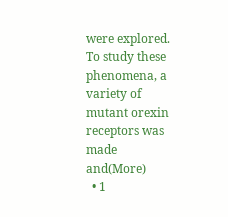were explored. To study these phenomena, a variety of mutant orexin receptors was made and(More)
  • 1